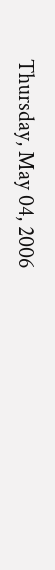Thursday, May 04, 2006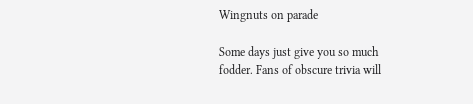Wingnuts on parade

Some days just give you so much fodder. Fans of obscure trivia will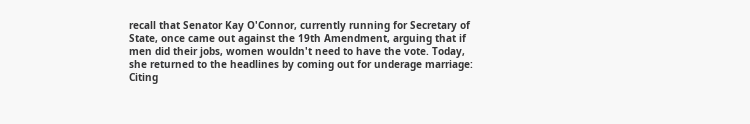recall that Senator Kay O'Connor, currently running for Secretary of State, once came out against the 19th Amendment, arguing that if men did their jobs, women wouldn't need to have the vote. Today, she returned to the headlines by coming out for underage marriage:
Citing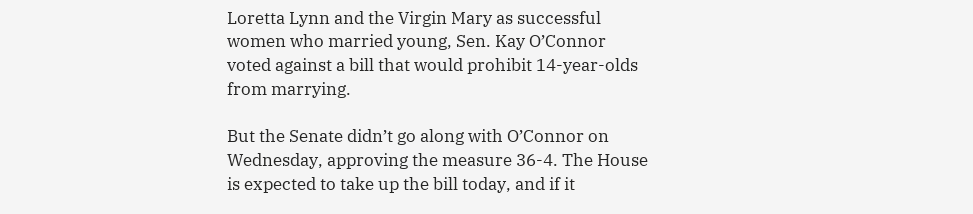Loretta Lynn and the Virgin Mary as successful women who married young, Sen. Kay O’Connor voted against a bill that would prohibit 14-year-olds from marrying.

But the Senate didn’t go along with O’Connor on Wednesday, approving the measure 36-4. The House is expected to take up the bill today, and if it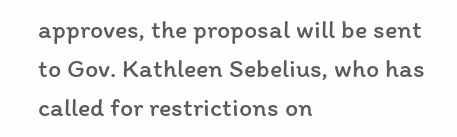approves, the proposal will be sent to Gov. Kathleen Sebelius, who has called for restrictions on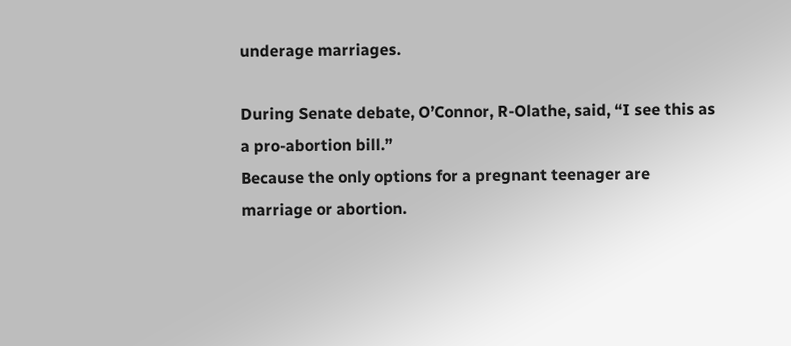underage marriages.

During Senate debate, O’Connor, R-Olathe, said, “I see this as a pro-abortion bill.”
Because the only options for a pregnant teenager are marriage or abortion.